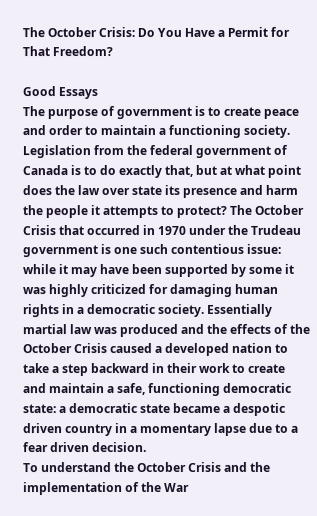The October Crisis: Do You Have a Permit for That Freedom?

Good Essays
The purpose of government is to create peace and order to maintain a functioning society. Legislation from the federal government of Canada is to do exactly that, but at what point does the law over state its presence and harm the people it attempts to protect? The October Crisis that occurred in 1970 under the Trudeau government is one such contentious issue: while it may have been supported by some it was highly criticized for damaging human rights in a democratic society. Essentially martial law was produced and the effects of the October Crisis caused a developed nation to take a step backward in their work to create and maintain a safe, functioning democratic state: a democratic state became a despotic driven country in a momentary lapse due to a fear driven decision.
To understand the October Crisis and the implementation of the War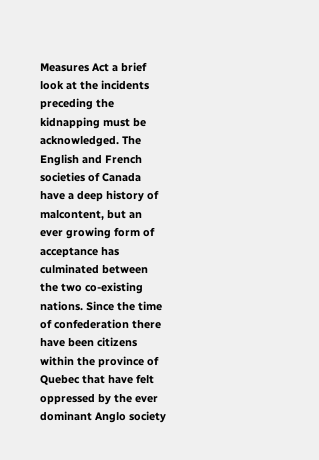Measures Act a brief look at the incidents preceding the kidnapping must be acknowledged. The English and French societies of Canada have a deep history of malcontent, but an ever growing form of acceptance has culminated between the two co-existing nations. Since the time of confederation there have been citizens within the province of Quebec that have felt oppressed by the ever dominant Anglo society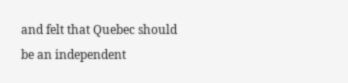and felt that Quebec should be an independent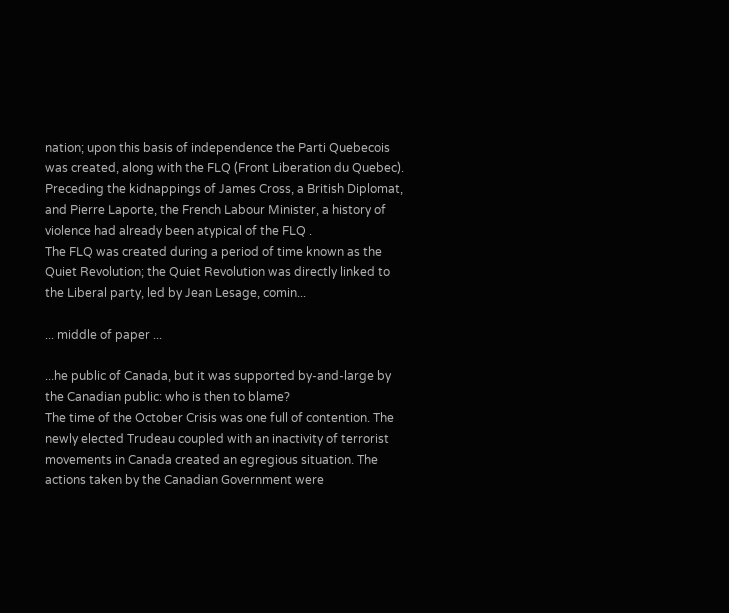nation; upon this basis of independence the Parti Quebecois was created, along with the FLQ (Front Liberation du Quebec). Preceding the kidnappings of James Cross, a British Diplomat, and Pierre Laporte, the French Labour Minister, a history of violence had already been atypical of the FLQ .
The FLQ was created during a period of time known as the Quiet Revolution; the Quiet Revolution was directly linked to the Liberal party, led by Jean Lesage, comin...

... middle of paper ...

...he public of Canada, but it was supported by-and-large by the Canadian public: who is then to blame?
The time of the October Crisis was one full of contention. The newly elected Trudeau coupled with an inactivity of terrorist movements in Canada created an egregious situation. The actions taken by the Canadian Government were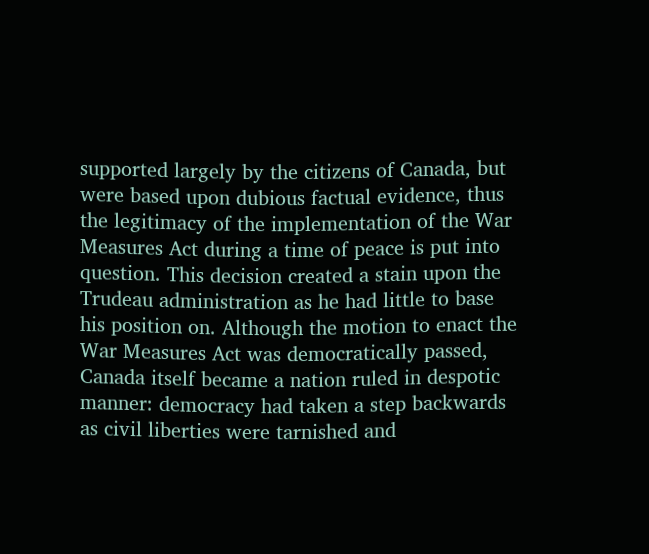supported largely by the citizens of Canada, but were based upon dubious factual evidence, thus the legitimacy of the implementation of the War Measures Act during a time of peace is put into question. This decision created a stain upon the Trudeau administration as he had little to base his position on. Although the motion to enact the War Measures Act was democratically passed, Canada itself became a nation ruled in despotic manner: democracy had taken a step backwards as civil liberties were tarnished and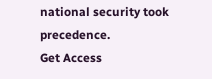national security took precedence.
Get Access